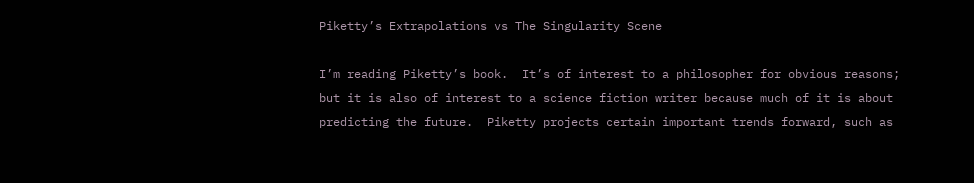Piketty’s Extrapolations vs The Singularity Scene

I’m reading Piketty’s book.  It’s of interest to a philosopher for obvious reasons; but it is also of interest to a science fiction writer because much of it is about predicting the future.  Piketty projects certain important trends forward, such as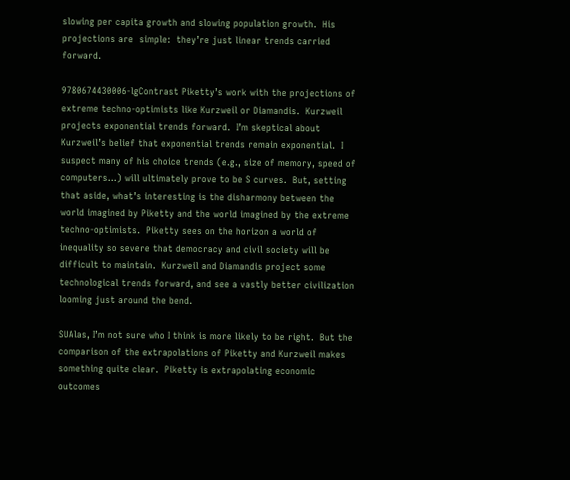slowing per capita growth and slowing population growth.  His projections are  simple:  they’re just linear trends carried forward.

9780674430006-lgContrast Piketty’s work with the projections of extreme techno-optimists like Kurzweil or Diamandis.  Kurzweil projects exponential trends forward.  I’m skeptical about Kurzweil’s belief that exponential trends remain exponential.  I suspect many of his choice trends (e.g., size of memory, speed of computers…) will ultimately prove to be S curves.  But, setting that aside, what’s interesting is the disharmony between the world imagined by Piketty and the world imagined by the extreme techno-optimists.  Piketty sees on the horizon a world of inequality so severe that democracy and civil society will be difficult to maintain.  Kurzweil and Diamandis project some technological trends forward, and see a vastly better civilization looming just around the bend.

SUAlas, I’m not sure who I think is more likely to be right.  But the comparison of the extrapolations of Piketty and Kurzweil makes something quite clear.  Piketty is extrapolating economic outcomes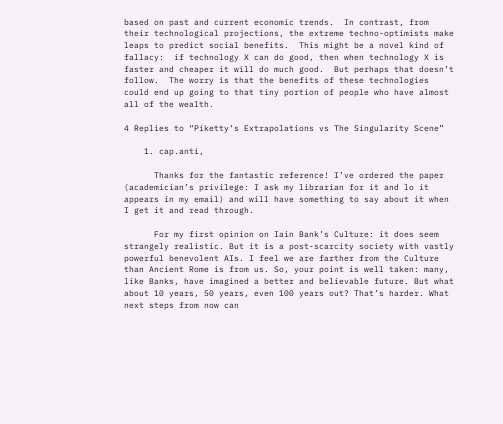based on past and current economic trends.  In contrast, from their technological projections, the extreme techno-optimists make leaps to predict social benefits.  This might be a novel kind of fallacy:  if technology X can do good, then when technology X is faster and cheaper it will do much good.  But perhaps that doesn’t follow.  The worry is that the benefits of these technologies could end up going to that tiny portion of people who have almost all of the wealth.

4 Replies to “Piketty’s Extrapolations vs The Singularity Scene”

    1. cap.anti,

      Thanks for the fantastic reference! I’ve ordered the paper (academician’s privilege: I ask my librarian for it and lo it appears in my email) and will have something to say about it when I get it and read through.

      For my first opinion on Iain Bank’s Culture: it does seem strangely realistic. But it is a post-scarcity society with vastly powerful benevolent AIs. I feel we are farther from the Culture than Ancient Rome is from us. So, your point is well taken: many, like Banks, have imagined a better and believable future. But what about 10 years, 50 years, even 100 years out? That’s harder. What next steps from now can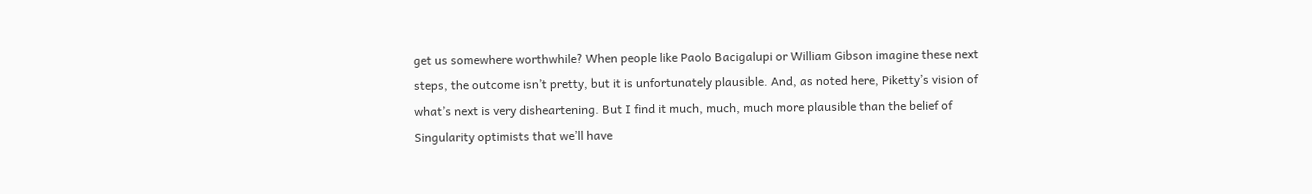get us somewhere worthwhile? When people like Paolo Bacigalupi or William Gibson imagine these next steps, the outcome isn’t pretty, but it is unfortunately plausible. And, as noted here, Piketty’s vision of what’s next is very disheartening. But I find it much, much, much more plausible than the belief of Singularity optimists that we’ll have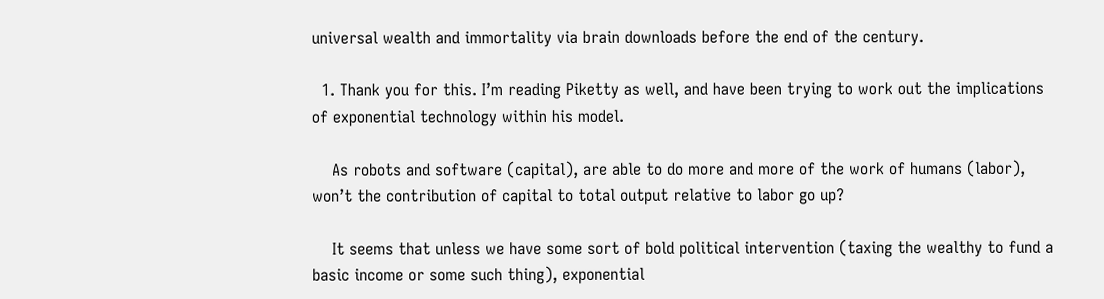universal wealth and immortality via brain downloads before the end of the century.

  1. Thank you for this. I’m reading Piketty as well, and have been trying to work out the implications of exponential technology within his model.

    As robots and software (capital), are able to do more and more of the work of humans (labor), won’t the contribution of capital to total output relative to labor go up?

    It seems that unless we have some sort of bold political intervention (taxing the wealthy to fund a basic income or some such thing), exponential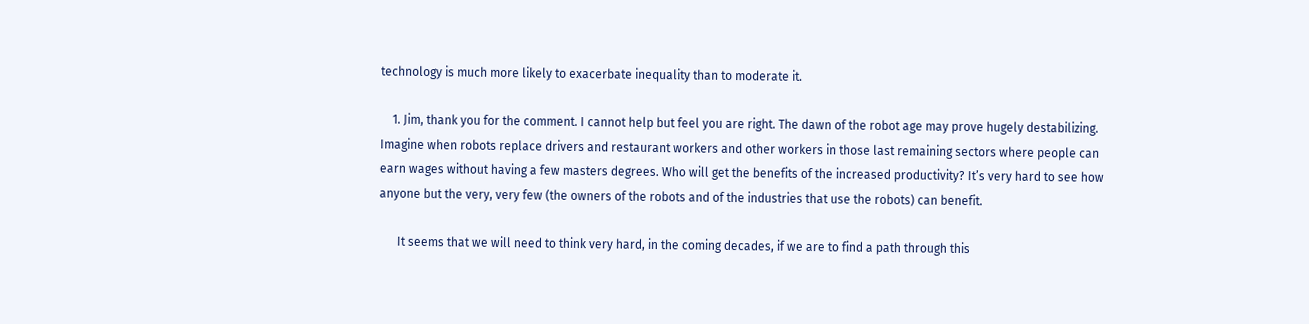technology is much more likely to exacerbate inequality than to moderate it.

    1. Jim, thank you for the comment. I cannot help but feel you are right. The dawn of the robot age may prove hugely destabilizing. Imagine when robots replace drivers and restaurant workers and other workers in those last remaining sectors where people can earn wages without having a few masters degrees. Who will get the benefits of the increased productivity? It’s very hard to see how anyone but the very, very few (the owners of the robots and of the industries that use the robots) can benefit.

      It seems that we will need to think very hard, in the coming decades, if we are to find a path through this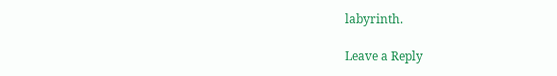labyrinth.

Leave a Reply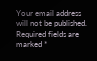Your email address will not be published. Required fields are marked *